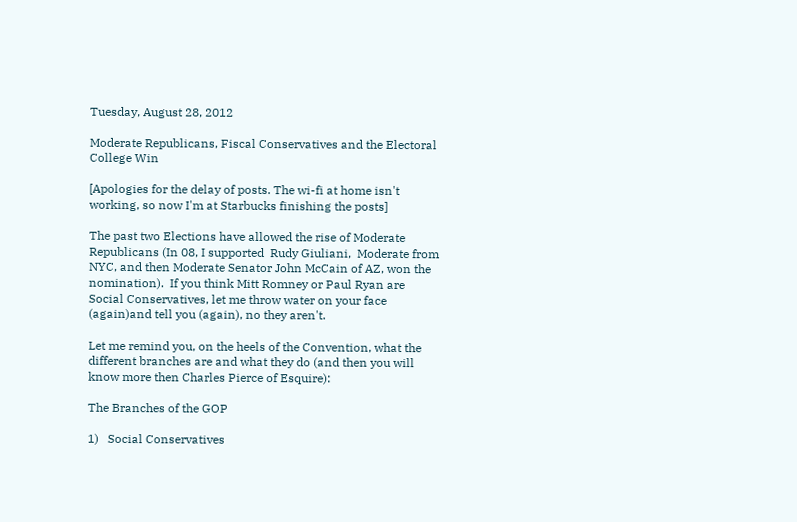Tuesday, August 28, 2012

Moderate Republicans, Fiscal Conservatives and the Electoral College Win

[Apologies for the delay of posts. The wi-fi at home isn't working, so now I'm at Starbucks finishing the posts]

The past two Elections have allowed the rise of Moderate Republicans (In 08, I supported  Rudy Giuliani,  Moderate from NYC, and then Moderate Senator John McCain of AZ, won the nomination).  If you think Mitt Romney or Paul Ryan are Social Conservatives, let me throw water on your face (again)and tell you (again), no they aren't.

Let me remind you, on the heels of the Convention, what the different branches are and what they do (and then you will know more then Charles Pierce of Esquire):

The Branches of the GOP

1)   Social Conservatives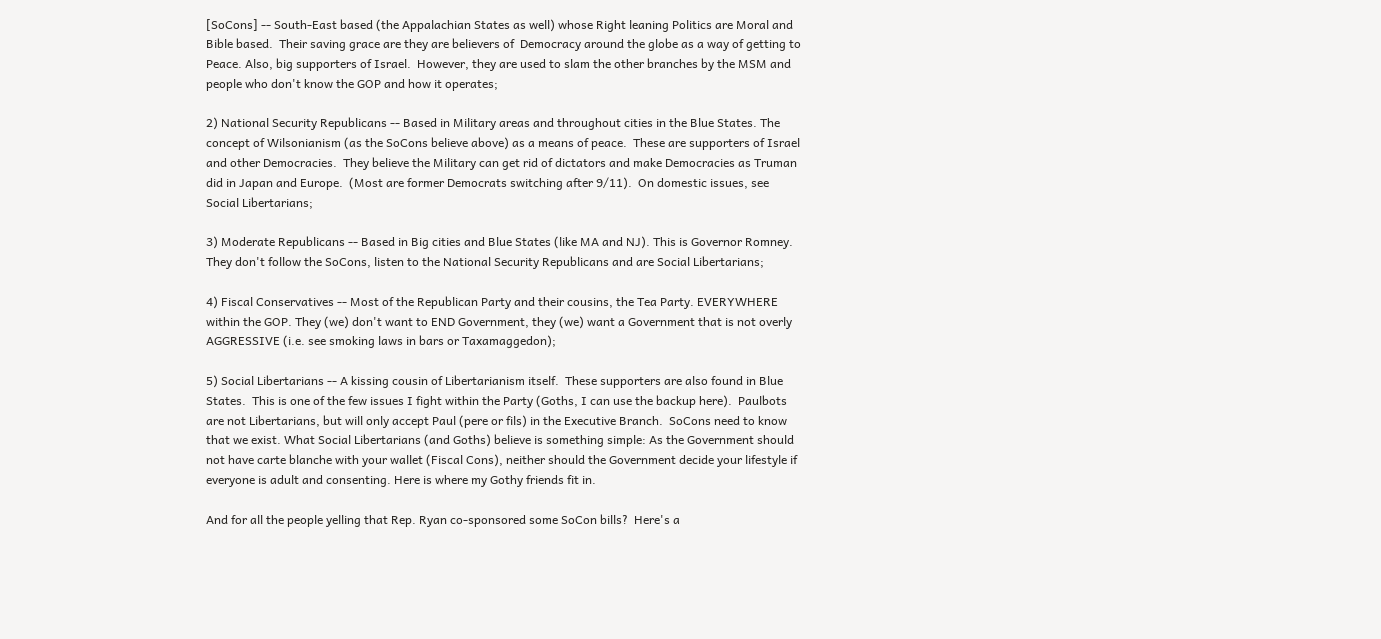[SoCons] -- South-East based (the Appalachian States as well) whose Right leaning Politics are Moral and Bible based.  Their saving grace are they are believers of  Democracy around the globe as a way of getting to Peace. Also, big supporters of Israel.  However, they are used to slam the other branches by the MSM and people who don't know the GOP and how it operates;

2) National Security Republicans -- Based in Military areas and throughout cities in the Blue States. The concept of Wilsonianism (as the SoCons believe above) as a means of peace.  These are supporters of Israel and other Democracies.  They believe the Military can get rid of dictators and make Democracies as Truman did in Japan and Europe.  (Most are former Democrats switching after 9/11).  On domestic issues, see Social Libertarians;

3) Moderate Republicans -- Based in Big cities and Blue States (like MA and NJ). This is Governor Romney. They don't follow the SoCons, listen to the National Security Republicans and are Social Libertarians;

4) Fiscal Conservatives -- Most of the Republican Party and their cousins, the Tea Party. EVERYWHERE within the GOP. They (we) don't want to END Government, they (we) want a Government that is not overly AGGRESSIVE (i.e. see smoking laws in bars or Taxamaggedon);

5) Social Libertarians -- A kissing cousin of Libertarianism itself.  These supporters are also found in Blue States.  This is one of the few issues I fight within the Party (Goths, I can use the backup here).  Paulbots are not Libertarians, but will only accept Paul (pere or fils) in the Executive Branch.  SoCons need to know that we exist. What Social Libertarians (and Goths) believe is something simple: As the Government should not have carte blanche with your wallet (Fiscal Cons), neither should the Government decide your lifestyle if everyone is adult and consenting. Here is where my Gothy friends fit in.

And for all the people yelling that Rep. Ryan co-sponsored some SoCon bills?  Here's a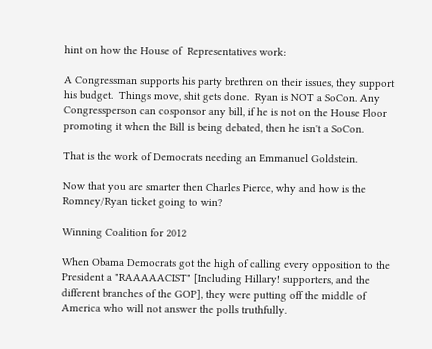hint on how the House of  Representatives work:

A Congressman supports his party brethren on their issues, they support his budget.  Things move, shit gets done.  Ryan is NOT a SoCon. Any Congressperson can cosponsor any bill, if he is not on the House Floor promoting it when the Bill is being debated, then he isn't a SoCon.

That is the work of Democrats needing an Emmanuel Goldstein.

Now that you are smarter then Charles Pierce, why and how is the Romney/Ryan ticket going to win?

Winning Coalition for 2012

When Obama Democrats got the high of calling every opposition to the President a "RAAAAACIST" [Including Hillary! supporters, and the different branches of the GOP], they were putting off the middle of America who will not answer the polls truthfully.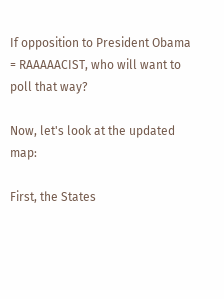If opposition to President Obama = RAAAAACIST, who will want to poll that way?

Now, let's look at the updated map:

First, the States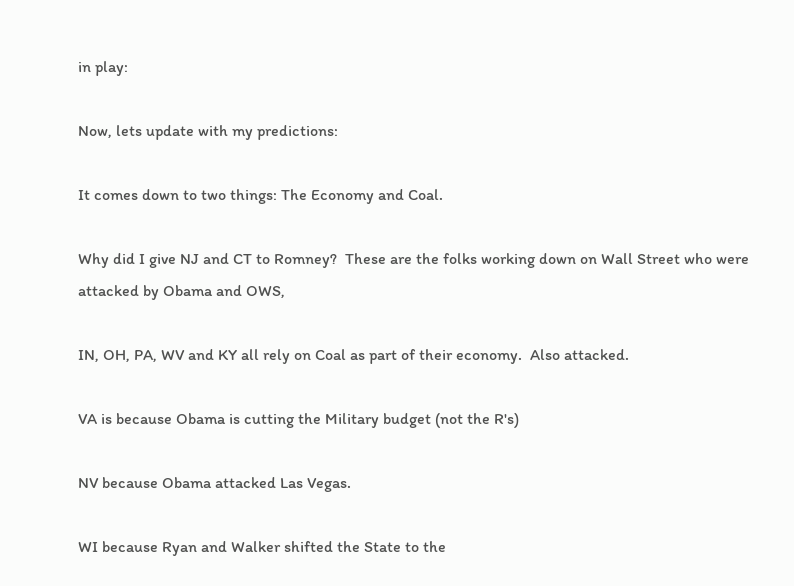in play:

Now, lets update with my predictions:

It comes down to two things: The Economy and Coal.

Why did I give NJ and CT to Romney?  These are the folks working down on Wall Street who were attacked by Obama and OWS,

IN, OH, PA, WV and KY all rely on Coal as part of their economy.  Also attacked.

VA is because Obama is cutting the Military budget (not the R's)

NV because Obama attacked Las Vegas.

WI because Ryan and Walker shifted the State to the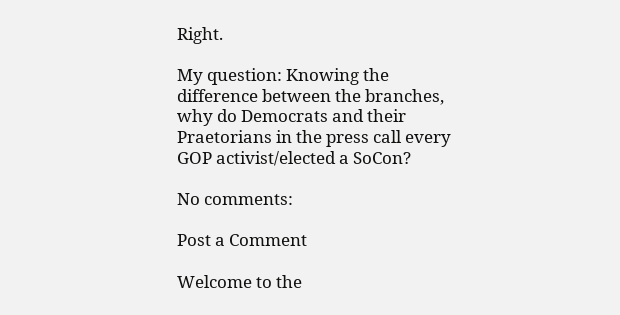Right.

My question: Knowing the difference between the branches, why do Democrats and their Praetorians in the press call every GOP activist/elected a SoCon?

No comments:

Post a Comment

Welcome to the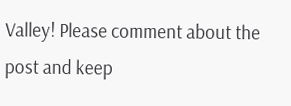Valley! Please comment about the post and keep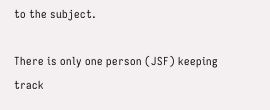to the subject.

There is only one person (JSF) keeping track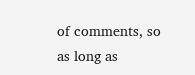of comments, so as long as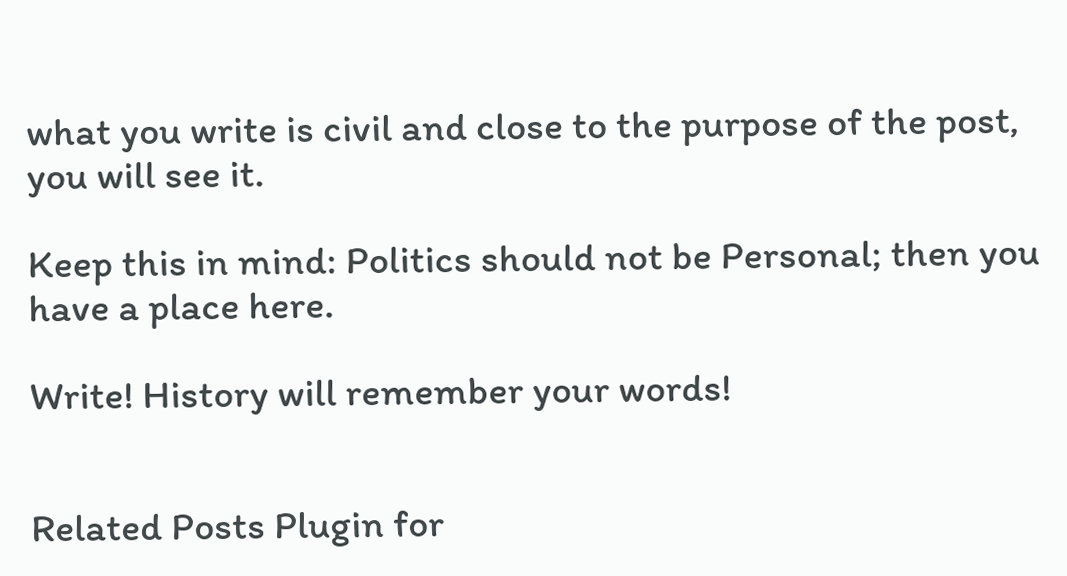what you write is civil and close to the purpose of the post, you will see it.

Keep this in mind: Politics should not be Personal; then you have a place here.

Write! History will remember your words!


Related Posts Plugin for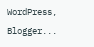WordPress, Blogger...